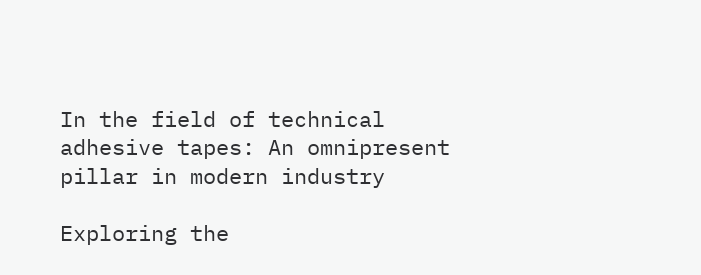In the field of technical adhesive tapes: An omnipresent pillar in modern industry

Exploring the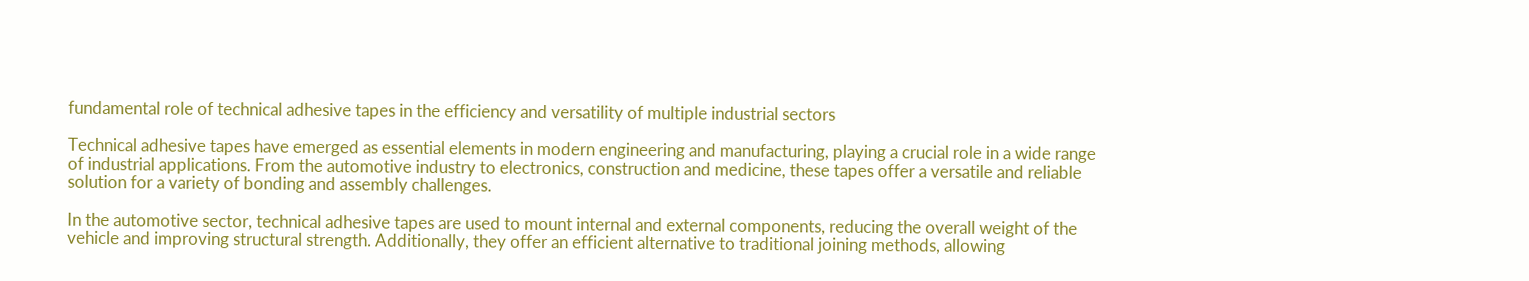fundamental role of technical adhesive tapes in the efficiency and versatility of multiple industrial sectors

Technical adhesive tapes have emerged as essential elements in modern engineering and manufacturing, playing a crucial role in a wide range of industrial applications. From the automotive industry to electronics, construction and medicine, these tapes offer a versatile and reliable solution for a variety of bonding and assembly challenges.

In the automotive sector, technical adhesive tapes are used to mount internal and external components, reducing the overall weight of the vehicle and improving structural strength. Additionally, they offer an efficient alternative to traditional joining methods, allowing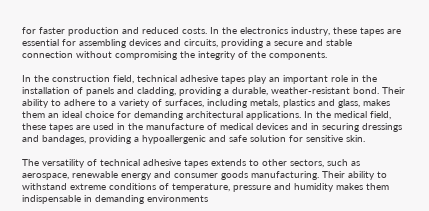for faster production and reduced costs. In the electronics industry, these tapes are essential for assembling devices and circuits, providing a secure and stable connection without compromising the integrity of the components.

In the construction field, technical adhesive tapes play an important role in the installation of panels and cladding, providing a durable, weather-resistant bond. Their ability to adhere to a variety of surfaces, including metals, plastics and glass, makes them an ideal choice for demanding architectural applications. In the medical field, these tapes are used in the manufacture of medical devices and in securing dressings and bandages, providing a hypoallergenic and safe solution for sensitive skin.

The versatility of technical adhesive tapes extends to other sectors, such as aerospace, renewable energy and consumer goods manufacturing. Their ability to withstand extreme conditions of temperature, pressure and humidity makes them indispensable in demanding environments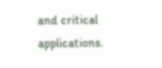and critical applications.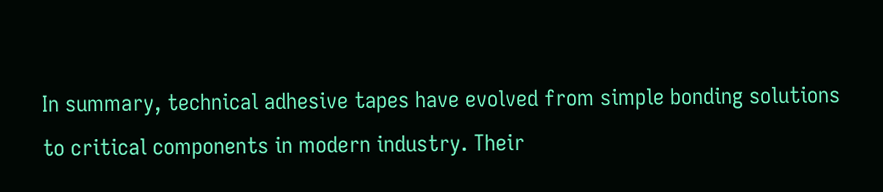In summary, technical adhesive tapes have evolved from simple bonding solutions to critical components in modern industry. Their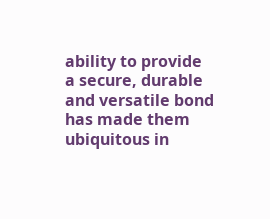ability to provide a secure, durable and versatile bond has made them ubiquitous in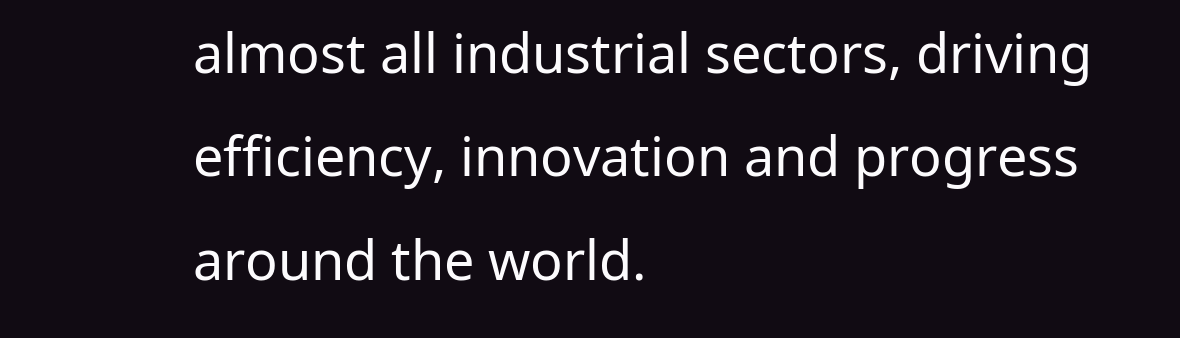almost all industrial sectors, driving efficiency, innovation and progress around the world.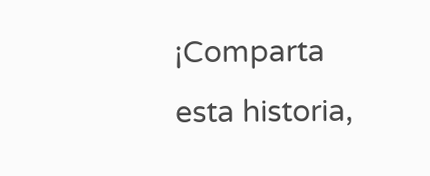¡Comparta esta historia,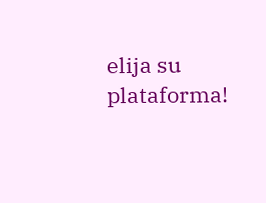elija su plataforma!